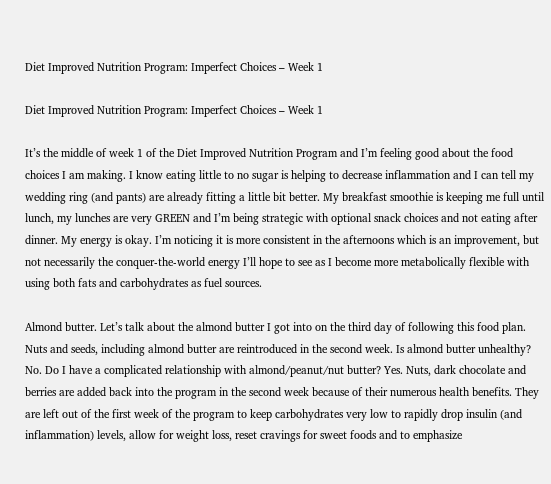Diet Improved Nutrition Program: Imperfect Choices – Week 1

Diet Improved Nutrition Program: Imperfect Choices – Week 1

It’s the middle of week 1 of the Diet Improved Nutrition Program and I’m feeling good about the food choices I am making. I know eating little to no sugar is helping to decrease inflammation and I can tell my wedding ring (and pants) are already fitting a little bit better. My breakfast smoothie is keeping me full until lunch, my lunches are very GREEN and I’m being strategic with optional snack choices and not eating after dinner. My energy is okay. I’m noticing it is more consistent in the afternoons which is an improvement, but not necessarily the conquer-the-world energy I’ll hope to see as I become more metabolically flexible with using both fats and carbohydrates as fuel sources.

Almond butter. Let’s talk about the almond butter I got into on the third day of following this food plan. Nuts and seeds, including almond butter are reintroduced in the second week. Is almond butter unhealthy? No. Do I have a complicated relationship with almond/peanut/nut butter? Yes. Nuts, dark chocolate and berries are added back into the program in the second week because of their numerous health benefits. They are left out of the first week of the program to keep carbohydrates very low to rapidly drop insulin (and inflammation) levels, allow for weight loss, reset cravings for sweet foods and to emphasize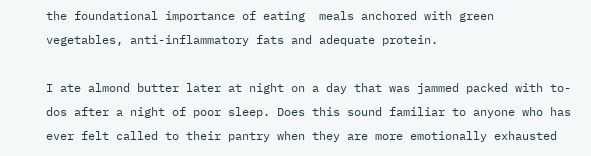the foundational importance of eating  meals anchored with green vegetables, anti-inflammatory fats and adequate protein.

I ate almond butter later at night on a day that was jammed packed with to-dos after a night of poor sleep. Does this sound familiar to anyone who has ever felt called to their pantry when they are more emotionally exhausted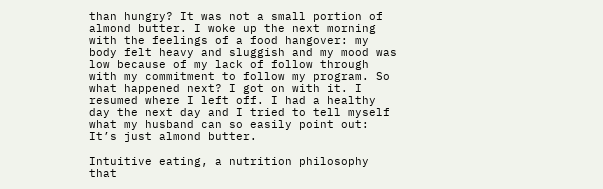than hungry? It was not a small portion of almond butter. I woke up the next morning with the feelings of a food hangover: my body felt heavy and sluggish and my mood was low because of my lack of follow through with my commitment to follow my program. So what happened next? I got on with it. I resumed where I left off. I had a healthy day the next day and I tried to tell myself what my husband can so easily point out: It’s just almond butter.

Intuitive eating, a nutrition philosophy that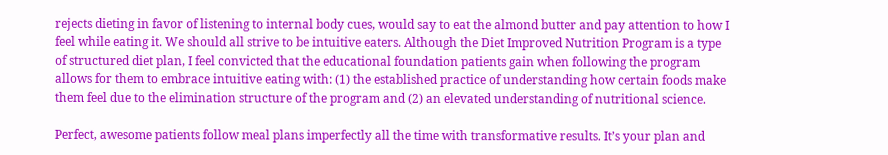rejects dieting in favor of listening to internal body cues, would say to eat the almond butter and pay attention to how I feel while eating it. We should all strive to be intuitive eaters. Although the Diet Improved Nutrition Program is a type of structured diet plan, I feel convicted that the educational foundation patients gain when following the program allows for them to embrace intuitive eating with: (1) the established practice of understanding how certain foods make them feel due to the elimination structure of the program and (2) an elevated understanding of nutritional science.

Perfect, awesome patients follow meal plans imperfectly all the time with transformative results. It’s your plan and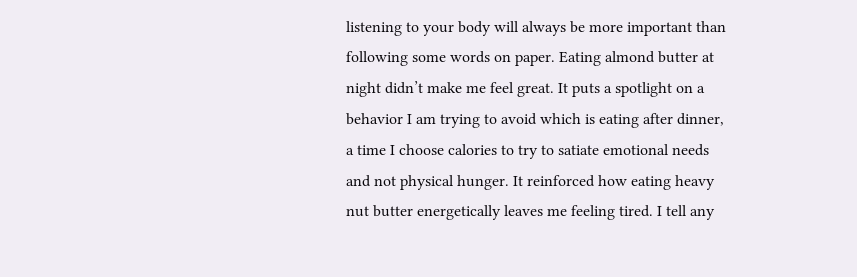listening to your body will always be more important than following some words on paper. Eating almond butter at night didn’t make me feel great. It puts a spotlight on a behavior I am trying to avoid which is eating after dinner, a time I choose calories to try to satiate emotional needs and not physical hunger. It reinforced how eating heavy nut butter energetically leaves me feeling tired. I tell any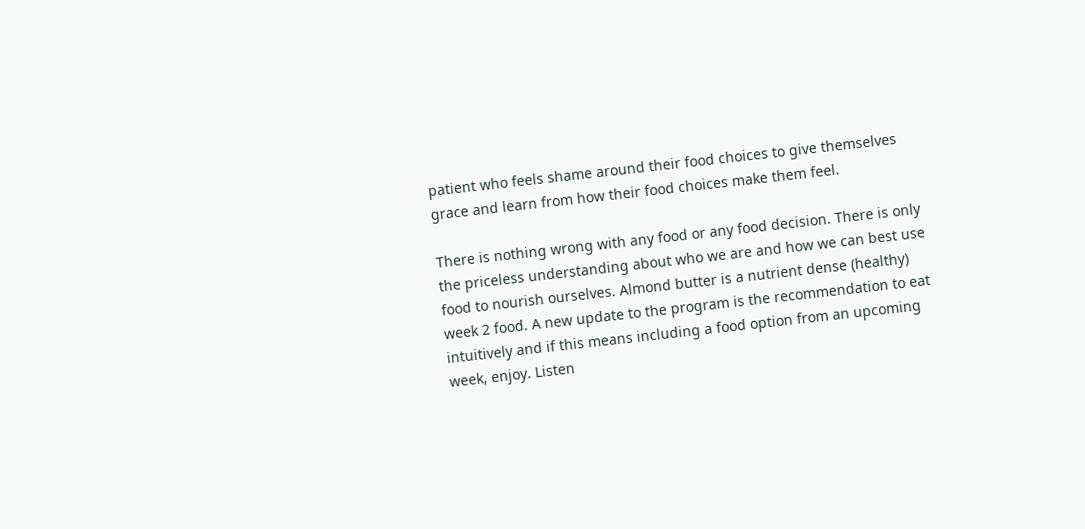patient who feels shame around their food choices to give themselves grace and learn from how their food choices make them feel.

There is nothing wrong with any food or any food decision. There is only the priceless understanding about who we are and how we can best use food to nourish ourselves. Almond butter is a nutrient dense (healthy) week 2 food. A new update to the program is the recommendation to eat intuitively and if this means including a food option from an upcoming week, enjoy. Listen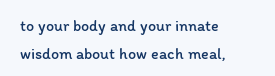to your body and your innate wisdom about how each meal,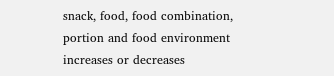snack, food, food combination, portion and food environment increases or decreases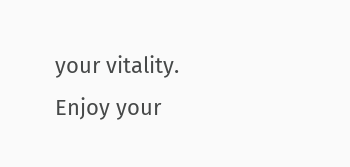your vitality. Enjoy your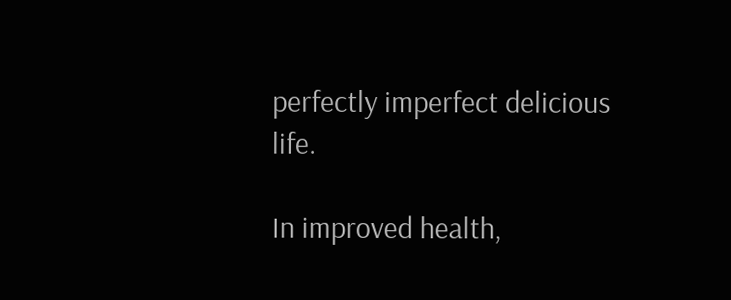perfectly imperfect delicious life.

In improved health,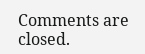Comments are closed.